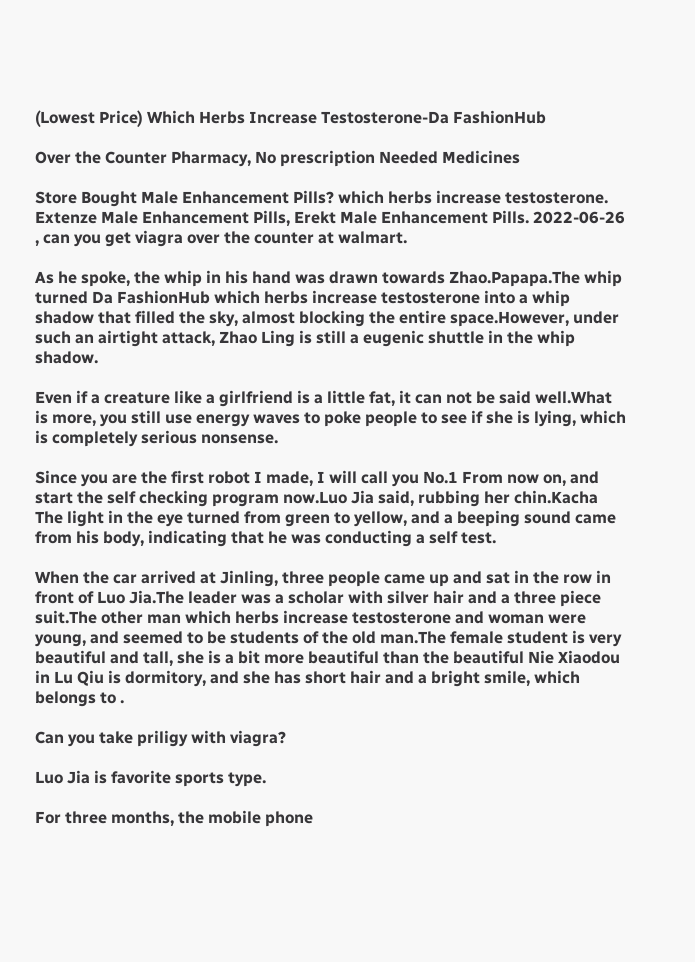(Lowest Price) Which Herbs Increase Testosterone-Da FashionHub

Over the Counter Pharmacy, No prescription Needed Medicines

Store Bought Male Enhancement Pills? which herbs increase testosterone. Extenze Male Enhancement Pills, Erekt Male Enhancement Pills. 2022-06-26 , can you get viagra over the counter at walmart.

As he spoke, the whip in his hand was drawn towards Zhao.Papapa.The whip turned Da FashionHub which herbs increase testosterone into a whip shadow that filled the sky, almost blocking the entire space.However, under such an airtight attack, Zhao Ling is still a eugenic shuttle in the whip shadow.

Even if a creature like a girlfriend is a little fat, it can not be said well.What is more, you still use energy waves to poke people to see if she is lying, which is completely serious nonsense.

Since you are the first robot I made, I will call you No.1 From now on, and start the self checking program now.Luo Jia said, rubbing her chin.Kacha The light in the eye turned from green to yellow, and a beeping sound came from his body, indicating that he was conducting a self test.

When the car arrived at Jinling, three people came up and sat in the row in front of Luo Jia.The leader was a scholar with silver hair and a three piece suit.The other man which herbs increase testosterone and woman were young, and seemed to be students of the old man.The female student is very beautiful and tall, she is a bit more beautiful than the beautiful Nie Xiaodou in Lu Qiu is dormitory, and she has short hair and a bright smile, which belongs to .

Can you take priligy with viagra?

Luo Jia is favorite sports type.

For three months, the mobile phone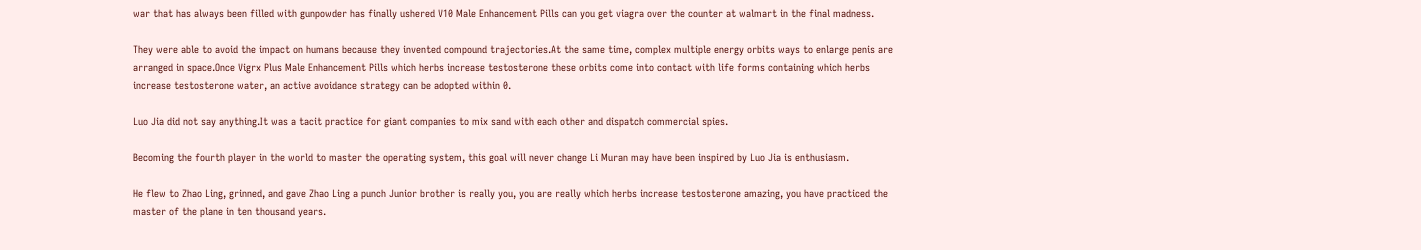war that has always been filled with gunpowder has finally ushered V10 Male Enhancement Pills can you get viagra over the counter at walmart in the final madness.

They were able to avoid the impact on humans because they invented compound trajectories.At the same time, complex multiple energy orbits ways to enlarge penis are arranged in space.Once Vigrx Plus Male Enhancement Pills which herbs increase testosterone these orbits come into contact with life forms containing which herbs increase testosterone water, an active avoidance strategy can be adopted within 0.

Luo Jia did not say anything.It was a tacit practice for giant companies to mix sand with each other and dispatch commercial spies.

Becoming the fourth player in the world to master the operating system, this goal will never change Li Muran may have been inspired by Luo Jia is enthusiasm.

He flew to Zhao Ling, grinned, and gave Zhao Ling a punch Junior brother is really you, you are really which herbs increase testosterone amazing, you have practiced the master of the plane in ten thousand years.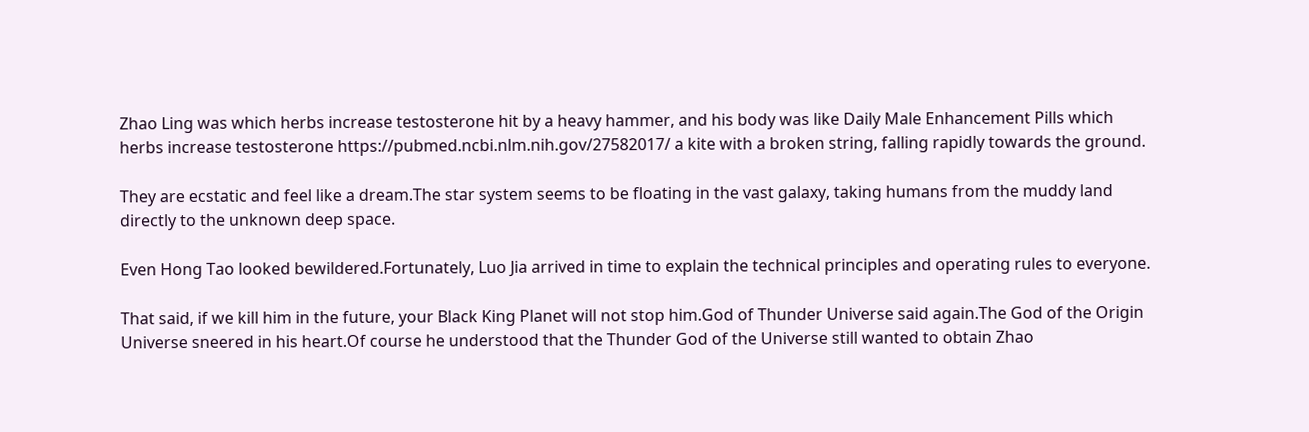Zhao Ling was which herbs increase testosterone hit by a heavy hammer, and his body was like Daily Male Enhancement Pills which herbs increase testosterone https://pubmed.ncbi.nlm.nih.gov/27582017/ a kite with a broken string, falling rapidly towards the ground.

They are ecstatic and feel like a dream.The star system seems to be floating in the vast galaxy, taking humans from the muddy land directly to the unknown deep space.

Even Hong Tao looked bewildered.Fortunately, Luo Jia arrived in time to explain the technical principles and operating rules to everyone.

That said, if we kill him in the future, your Black King Planet will not stop him.God of Thunder Universe said again.The God of the Origin Universe sneered in his heart.Of course he understood that the Thunder God of the Universe still wanted to obtain Zhao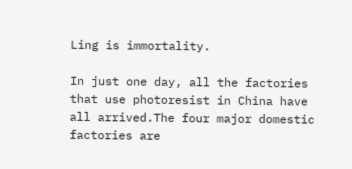Ling is immortality.

In just one day, all the factories that use photoresist in China have all arrived.The four major domestic factories are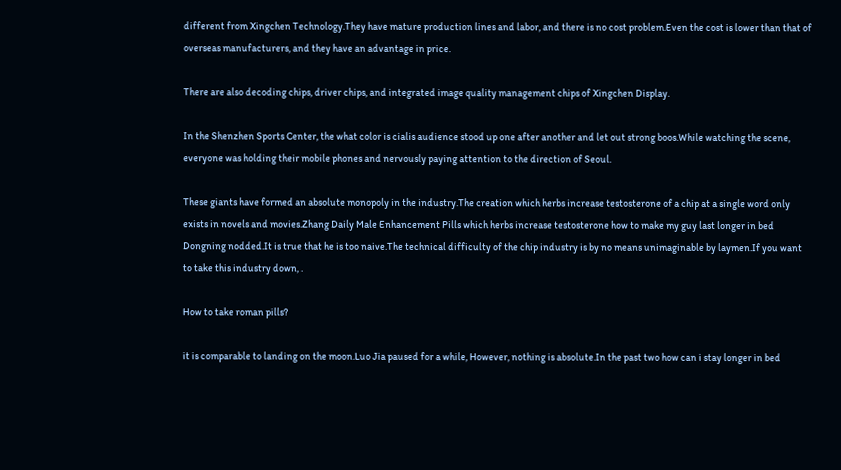different from Xingchen Technology.They have mature production lines and labor, and there is no cost problem.Even the cost is lower than that of overseas manufacturers, and they have an advantage in price.

There are also decoding chips, driver chips, and integrated image quality management chips of Xingchen Display.

In the Shenzhen Sports Center, the what color is cialis audience stood up one after another and let out strong boos.While watching the scene, everyone was holding their mobile phones and nervously paying attention to the direction of Seoul.

These giants have formed an absolute monopoly in the industry.The creation which herbs increase testosterone of a chip at a single word only exists in novels and movies.Zhang Daily Male Enhancement Pills which herbs increase testosterone how to make my guy last longer in bed Dongning nodded.It is true that he is too naive.The technical difficulty of the chip industry is by no means unimaginable by laymen.If you want to take this industry down, .

How to take roman pills?

it is comparable to landing on the moon.Luo Jia paused for a while, However, nothing is absolute.In the past two how can i stay longer in bed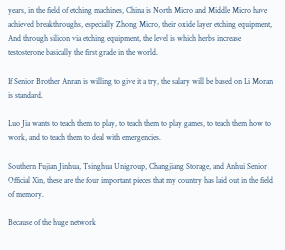years, in the field of etching machines, China is North Micro and Middle Micro have achieved breakthroughs, especially Zhong Micro, their oxide layer etching equipment, And through silicon via etching equipment, the level is which herbs increase testosterone basically the first grade in the world.

If Senior Brother Anran is willing to give it a try, the salary will be based on Li Moran is standard.

Luo Jia wants to teach them to play, to teach them to play games, to teach them how to work, and to teach them to deal with emergencies.

Southern Fujian Jinhua, Tsinghua Unigroup, Changjiang Storage, and Anhui Senior Official Xin, these are the four important pieces that my country has laid out in the field of memory.

Because of the huge network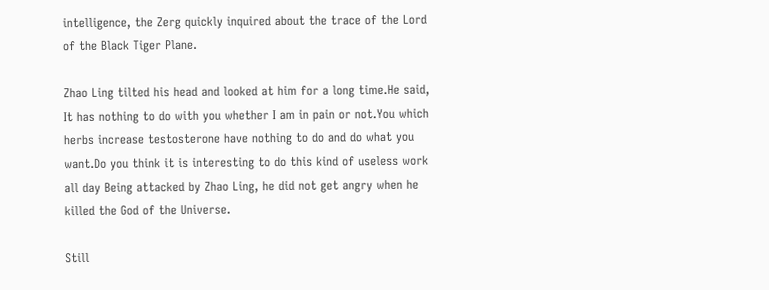intelligence, the Zerg quickly inquired about the trace of the Lord of the Black Tiger Plane.

Zhao Ling tilted his head and looked at him for a long time.He said, It has nothing to do with you whether I am in pain or not.You which herbs increase testosterone have nothing to do and do what you want.Do you think it is interesting to do this kind of useless work all day Being attacked by Zhao Ling, he did not get angry when he killed the God of the Universe.

Still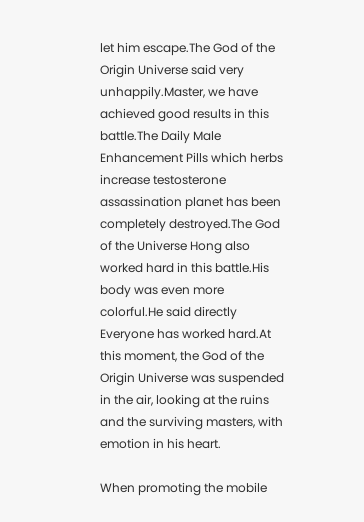let him escape.The God of the Origin Universe said very unhappily.Master, we have achieved good results in this battle.The Daily Male Enhancement Pills which herbs increase testosterone assassination planet has been completely destroyed.The God of the Universe Hong also worked hard in this battle.His body was even more colorful.He said directly Everyone has worked hard.At this moment, the God of the Origin Universe was suspended in the air, looking at the ruins and the surviving masters, with emotion in his heart.

When promoting the mobile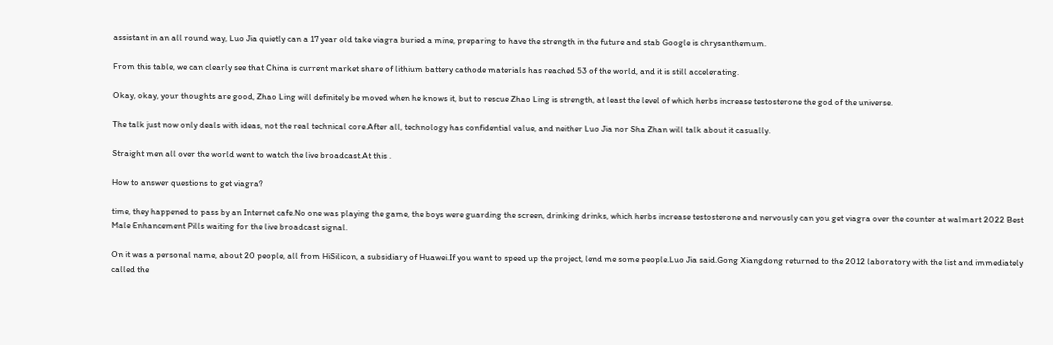assistant in an all round way, Luo Jia quietly can a 17 year old take viagra buried a mine, preparing to have the strength in the future and stab Google is chrysanthemum.

From this table, we can clearly see that China is current market share of lithium battery cathode materials has reached 53 of the world, and it is still accelerating.

Okay, okay, your thoughts are good, Zhao Ling will definitely be moved when he knows it, but to rescue Zhao Ling is strength, at least the level of which herbs increase testosterone the god of the universe.

The talk just now only deals with ideas, not the real technical core.After all, technology has confidential value, and neither Luo Jia nor Sha Zhan will talk about it casually.

Straight men all over the world went to watch the live broadcast.At this .

How to answer questions to get viagra?

time, they happened to pass by an Internet cafe.No one was playing the game, the boys were guarding the screen, drinking drinks, which herbs increase testosterone and nervously can you get viagra over the counter at walmart 2022 Best Male Enhancement Pills waiting for the live broadcast signal.

On it was a personal name, about 20 people, all from HiSilicon, a subsidiary of Huawei.If you want to speed up the project, lend me some people.Luo Jia said.Gong Xiangdong returned to the 2012 laboratory with the list and immediately called the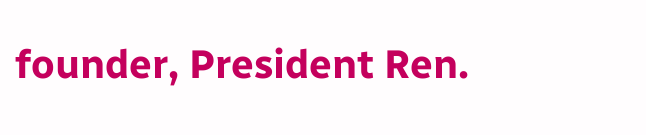founder, President Ren.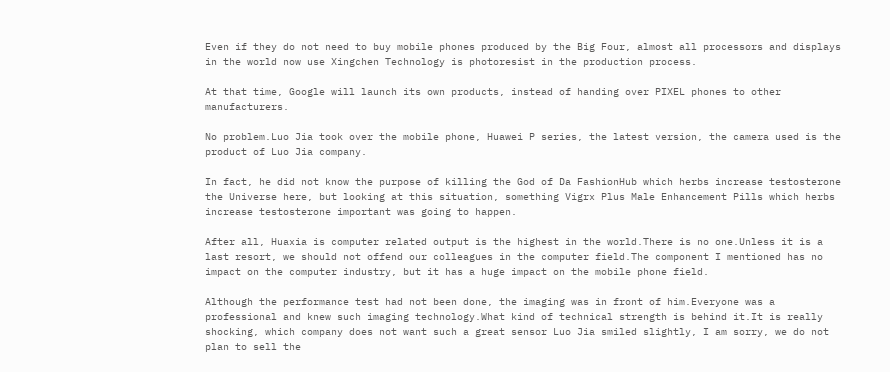Even if they do not need to buy mobile phones produced by the Big Four, almost all processors and displays in the world now use Xingchen Technology is photoresist in the production process.

At that time, Google will launch its own products, instead of handing over PIXEL phones to other manufacturers.

No problem.Luo Jia took over the mobile phone, Huawei P series, the latest version, the camera used is the product of Luo Jia company.

In fact, he did not know the purpose of killing the God of Da FashionHub which herbs increase testosterone the Universe here, but looking at this situation, something Vigrx Plus Male Enhancement Pills which herbs increase testosterone important was going to happen.

After all, Huaxia is computer related output is the highest in the world.There is no one.Unless it is a last resort, we should not offend our colleagues in the computer field.The component I mentioned has no impact on the computer industry, but it has a huge impact on the mobile phone field.

Although the performance test had not been done, the imaging was in front of him.Everyone was a professional and knew such imaging technology.What kind of technical strength is behind it.It is really shocking, which company does not want such a great sensor Luo Jia smiled slightly, I am sorry, we do not plan to sell the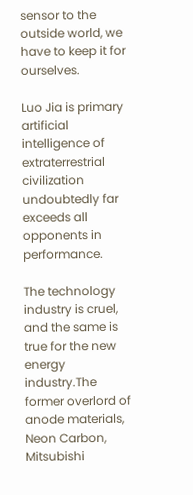sensor to the outside world, we have to keep it for ourselves.

Luo Jia is primary artificial intelligence of extraterrestrial civilization undoubtedly far exceeds all opponents in performance.

The technology industry is cruel, and the same is true for the new energy industry.The former overlord of anode materials, Neon Carbon, Mitsubishi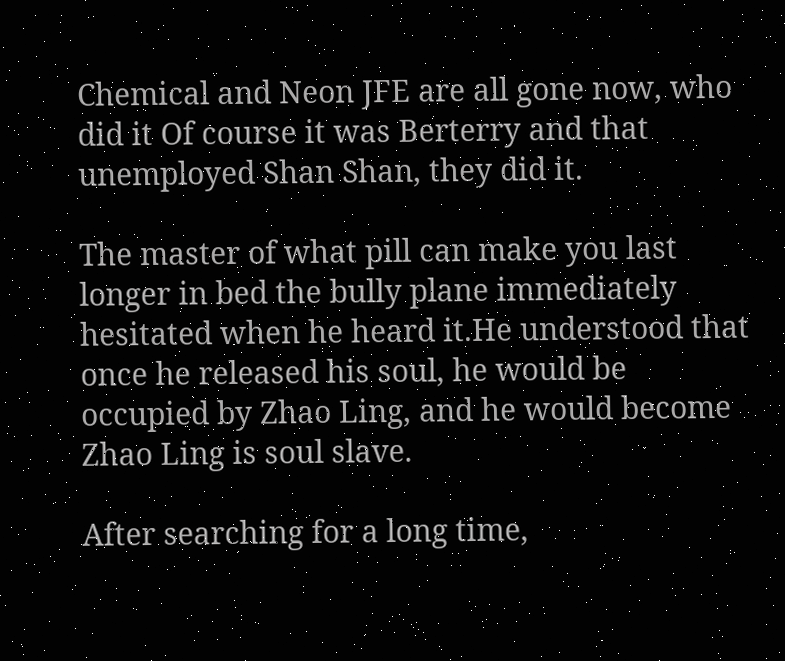Chemical and Neon JFE are all gone now, who did it Of course it was Berterry and that unemployed Shan Shan, they did it.

The master of what pill can make you last longer in bed the bully plane immediately hesitated when he heard it.He understood that once he released his soul, he would be occupied by Zhao Ling, and he would become Zhao Ling is soul slave.

After searching for a long time,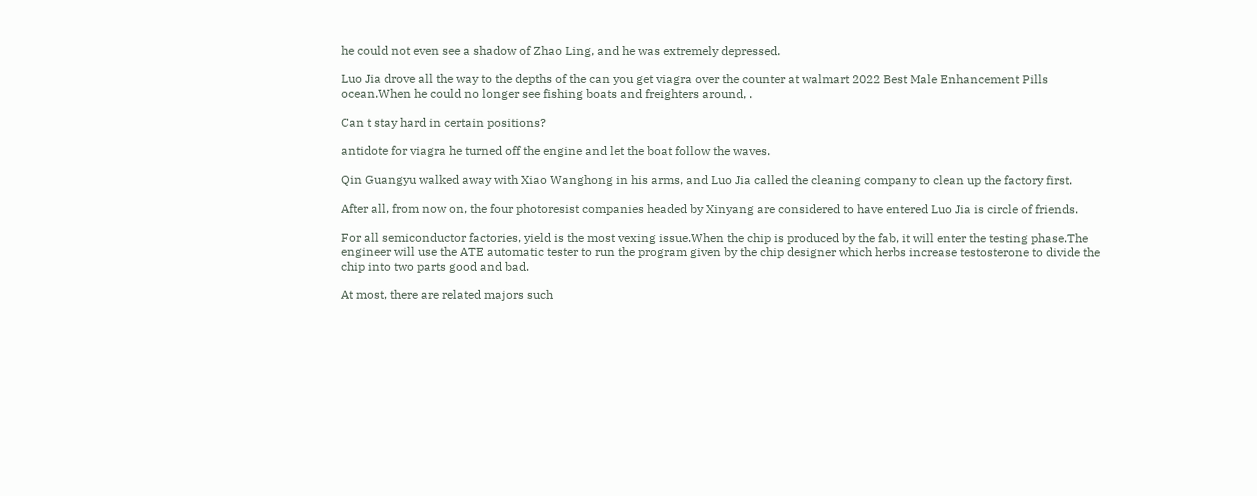he could not even see a shadow of Zhao Ling, and he was extremely depressed.

Luo Jia drove all the way to the depths of the can you get viagra over the counter at walmart 2022 Best Male Enhancement Pills ocean.When he could no longer see fishing boats and freighters around, .

Can t stay hard in certain positions?

antidote for viagra he turned off the engine and let the boat follow the waves.

Qin Guangyu walked away with Xiao Wanghong in his arms, and Luo Jia called the cleaning company to clean up the factory first.

After all, from now on, the four photoresist companies headed by Xinyang are considered to have entered Luo Jia is circle of friends.

For all semiconductor factories, yield is the most vexing issue.When the chip is produced by the fab, it will enter the testing phase.The engineer will use the ATE automatic tester to run the program given by the chip designer which herbs increase testosterone to divide the chip into two parts good and bad.

At most, there are related majors such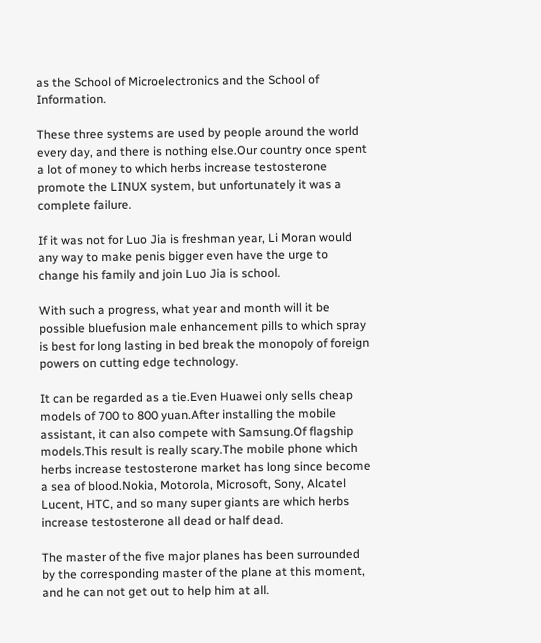as the School of Microelectronics and the School of Information.

These three systems are used by people around the world every day, and there is nothing else.Our country once spent a lot of money to which herbs increase testosterone promote the LINUX system, but unfortunately it was a complete failure.

If it was not for Luo Jia is freshman year, Li Moran would any way to make penis bigger even have the urge to change his family and join Luo Jia is school.

With such a progress, what year and month will it be possible bluefusion male enhancement pills to which spray is best for long lasting in bed break the monopoly of foreign powers on cutting edge technology.

It can be regarded as a tie.Even Huawei only sells cheap models of 700 to 800 yuan.After installing the mobile assistant, it can also compete with Samsung.Of flagship models.This result is really scary.The mobile phone which herbs increase testosterone market has long since become a sea of blood.Nokia, Motorola, Microsoft, Sony, Alcatel Lucent, HTC, and so many super giants are which herbs increase testosterone all dead or half dead.

The master of the five major planes has been surrounded by the corresponding master of the plane at this moment, and he can not get out to help him at all.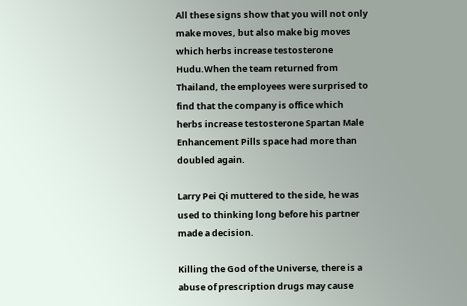All these signs show that you will not only make moves, but also make big moves which herbs increase testosterone Hudu.When the team returned from Thailand, the employees were surprised to find that the company is office which herbs increase testosterone Spartan Male Enhancement Pills space had more than doubled again.

Larry Pei Qi muttered to the side, he was used to thinking long before his partner made a decision.

Killing the God of the Universe, there is a abuse of prescription drugs may cause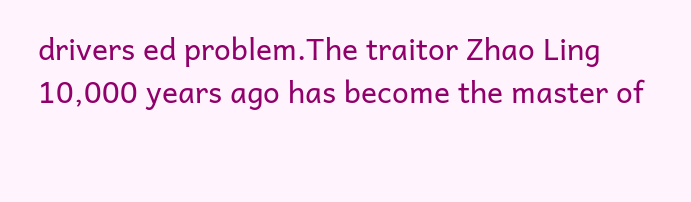drivers ed problem.The traitor Zhao Ling 10,000 years ago has become the master of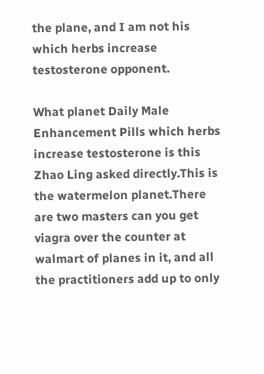the plane, and I am not his which herbs increase testosterone opponent.

What planet Daily Male Enhancement Pills which herbs increase testosterone is this Zhao Ling asked directly.This is the watermelon planet.There are two masters can you get viagra over the counter at walmart of planes in it, and all the practitioners add up to only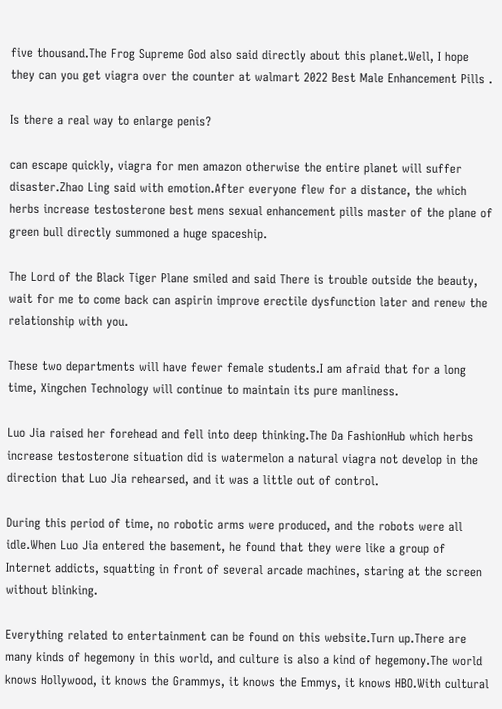five thousand.The Frog Supreme God also said directly about this planet.Well, I hope they can you get viagra over the counter at walmart 2022 Best Male Enhancement Pills .

Is there a real way to enlarge penis?

can escape quickly, viagra for men amazon otherwise the entire planet will suffer disaster.Zhao Ling said with emotion.After everyone flew for a distance, the which herbs increase testosterone best mens sexual enhancement pills master of the plane of green bull directly summoned a huge spaceship.

The Lord of the Black Tiger Plane smiled and said There is trouble outside the beauty, wait for me to come back can aspirin improve erectile dysfunction later and renew the relationship with you.

These two departments will have fewer female students.I am afraid that for a long time, Xingchen Technology will continue to maintain its pure manliness.

Luo Jia raised her forehead and fell into deep thinking.The Da FashionHub which herbs increase testosterone situation did is watermelon a natural viagra not develop in the direction that Luo Jia rehearsed, and it was a little out of control.

During this period of time, no robotic arms were produced, and the robots were all idle.When Luo Jia entered the basement, he found that they were like a group of Internet addicts, squatting in front of several arcade machines, staring at the screen without blinking.

Everything related to entertainment can be found on this website.Turn up.There are many kinds of hegemony in this world, and culture is also a kind of hegemony.The world knows Hollywood, it knows the Grammys, it knows the Emmys, it knows HBO.With cultural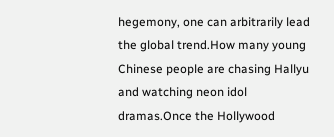hegemony, one can arbitrarily lead the global trend.How many young Chinese people are chasing Hallyu and watching neon idol dramas.Once the Hollywood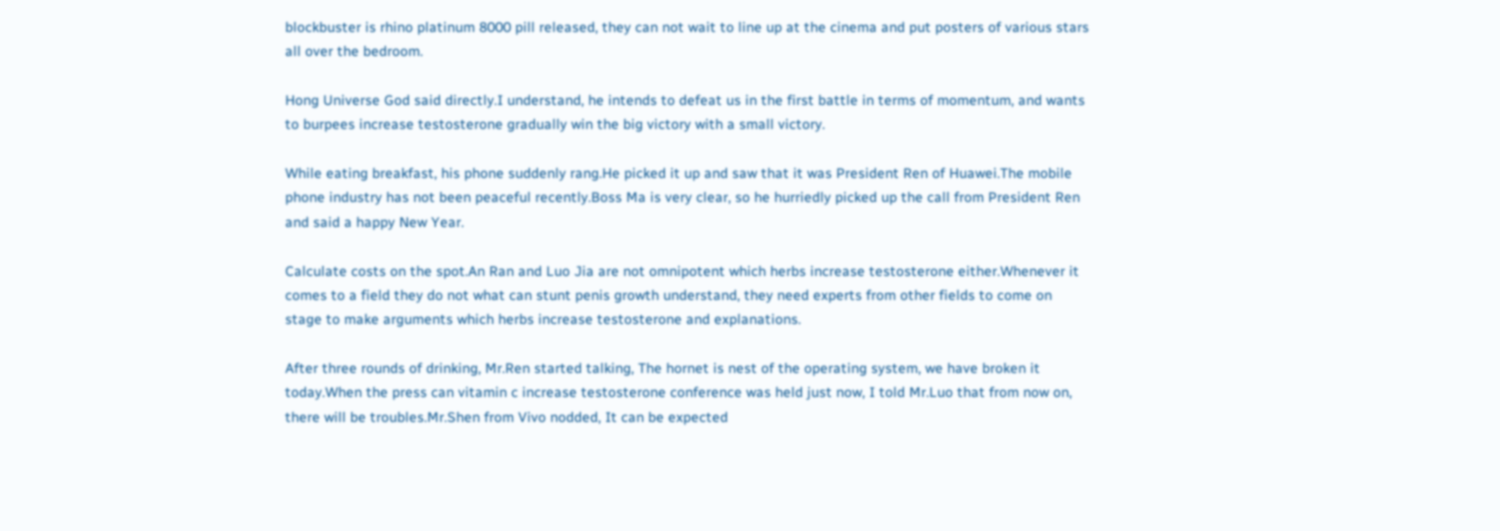blockbuster is rhino platinum 8000 pill released, they can not wait to line up at the cinema and put posters of various stars all over the bedroom.

Hong Universe God said directly.I understand, he intends to defeat us in the first battle in terms of momentum, and wants to burpees increase testosterone gradually win the big victory with a small victory.

While eating breakfast, his phone suddenly rang.He picked it up and saw that it was President Ren of Huawei.The mobile phone industry has not been peaceful recently.Boss Ma is very clear, so he hurriedly picked up the call from President Ren and said a happy New Year.

Calculate costs on the spot.An Ran and Luo Jia are not omnipotent which herbs increase testosterone either.Whenever it comes to a field they do not what can stunt penis growth understand, they need experts from other fields to come on stage to make arguments which herbs increase testosterone and explanations.

After three rounds of drinking, Mr.Ren started talking, The hornet is nest of the operating system, we have broken it today.When the press can vitamin c increase testosterone conference was held just now, I told Mr.Luo that from now on, there will be troubles.Mr.Shen from Vivo nodded, It can be expected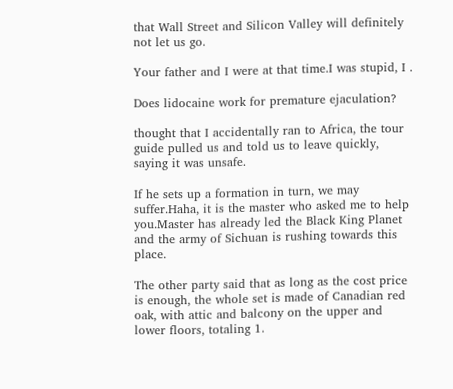that Wall Street and Silicon Valley will definitely not let us go.

Your father and I were at that time.I was stupid, I .

Does lidocaine work for premature ejaculation?

thought that I accidentally ran to Africa, the tour guide pulled us and told us to leave quickly, saying it was unsafe.

If he sets up a formation in turn, we may suffer.Haha, it is the master who asked me to help you.Master has already led the Black King Planet and the army of Sichuan is rushing towards this place.

The other party said that as long as the cost price is enough, the whole set is made of Canadian red oak, with attic and balcony on the upper and lower floors, totaling 1.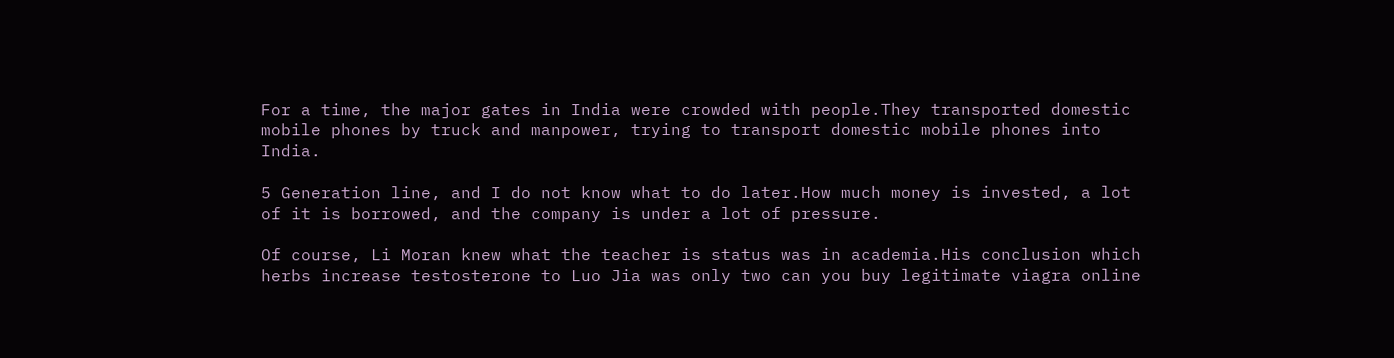For a time, the major gates in India were crowded with people.They transported domestic mobile phones by truck and manpower, trying to transport domestic mobile phones into India.

5 Generation line, and I do not know what to do later.How much money is invested, a lot of it is borrowed, and the company is under a lot of pressure.

Of course, Li Moran knew what the teacher is status was in academia.His conclusion which herbs increase testosterone to Luo Jia was only two can you buy legitimate viagra online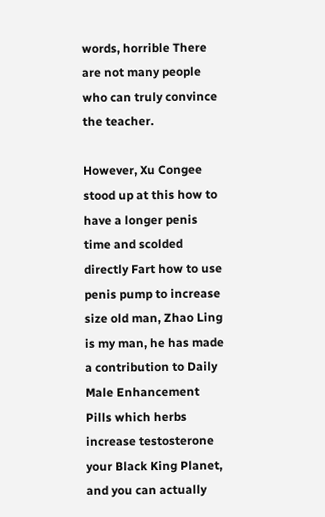words, horrible There are not many people who can truly convince the teacher.

However, Xu Congee stood up at this how to have a longer penis time and scolded directly Fart how to use penis pump to increase size old man, Zhao Ling is my man, he has made a contribution to Daily Male Enhancement Pills which herbs increase testosterone your Black King Planet, and you can actually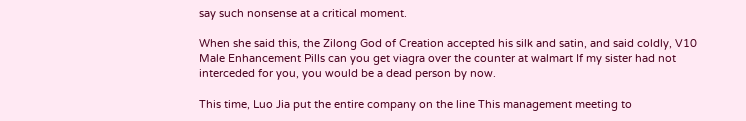say such nonsense at a critical moment.

When she said this, the Zilong God of Creation accepted his silk and satin, and said coldly, V10 Male Enhancement Pills can you get viagra over the counter at walmart If my sister had not interceded for you, you would be a dead person by now.

This time, Luo Jia put the entire company on the line This management meeting to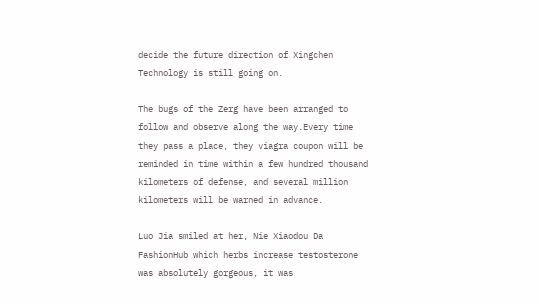decide the future direction of Xingchen Technology is still going on.

The bugs of the Zerg have been arranged to follow and observe along the way.Every time they pass a place, they viagra coupon will be reminded in time within a few hundred thousand kilometers of defense, and several million kilometers will be warned in advance.

Luo Jia smiled at her, Nie Xiaodou Da FashionHub which herbs increase testosterone was absolutely gorgeous, it was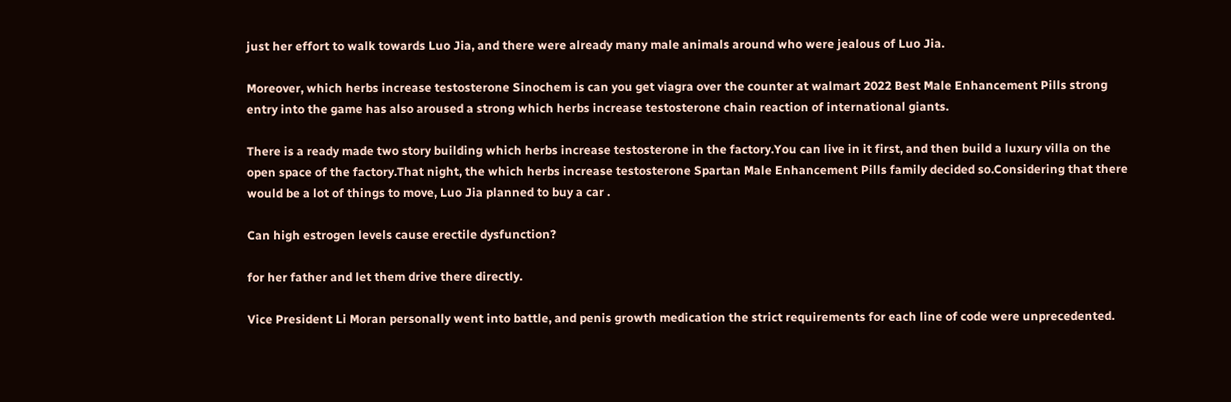just her effort to walk towards Luo Jia, and there were already many male animals around who were jealous of Luo Jia.

Moreover, which herbs increase testosterone Sinochem is can you get viagra over the counter at walmart 2022 Best Male Enhancement Pills strong entry into the game has also aroused a strong which herbs increase testosterone chain reaction of international giants.

There is a ready made two story building which herbs increase testosterone in the factory.You can live in it first, and then build a luxury villa on the open space of the factory.That night, the which herbs increase testosterone Spartan Male Enhancement Pills family decided so.Considering that there would be a lot of things to move, Luo Jia planned to buy a car .

Can high estrogen levels cause erectile dysfunction?

for her father and let them drive there directly.

Vice President Li Moran personally went into battle, and penis growth medication the strict requirements for each line of code were unprecedented.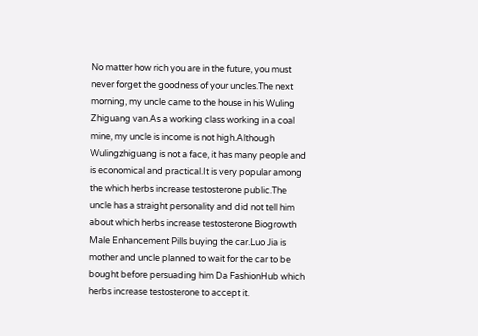No matter how rich you are in the future, you must never forget the goodness of your uncles.The next morning, my uncle came to the house in his Wuling Zhiguang van.As a working class working in a coal mine, my uncle is income is not high.Although Wulingzhiguang is not a face, it has many people and is economical and practical.It is very popular among the which herbs increase testosterone public.The uncle has a straight personality and did not tell him about which herbs increase testosterone Biogrowth Male Enhancement Pills buying the car.Luo Jia is mother and uncle planned to wait for the car to be bought before persuading him Da FashionHub which herbs increase testosterone to accept it.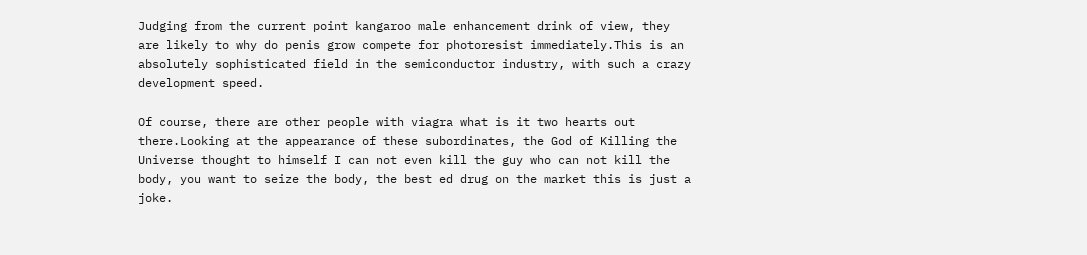Judging from the current point kangaroo male enhancement drink of view, they are likely to why do penis grow compete for photoresist immediately.This is an absolutely sophisticated field in the semiconductor industry, with such a crazy development speed.

Of course, there are other people with viagra what is it two hearts out there.Looking at the appearance of these subordinates, the God of Killing the Universe thought to himself I can not even kill the guy who can not kill the body, you want to seize the body, the best ed drug on the market this is just a joke.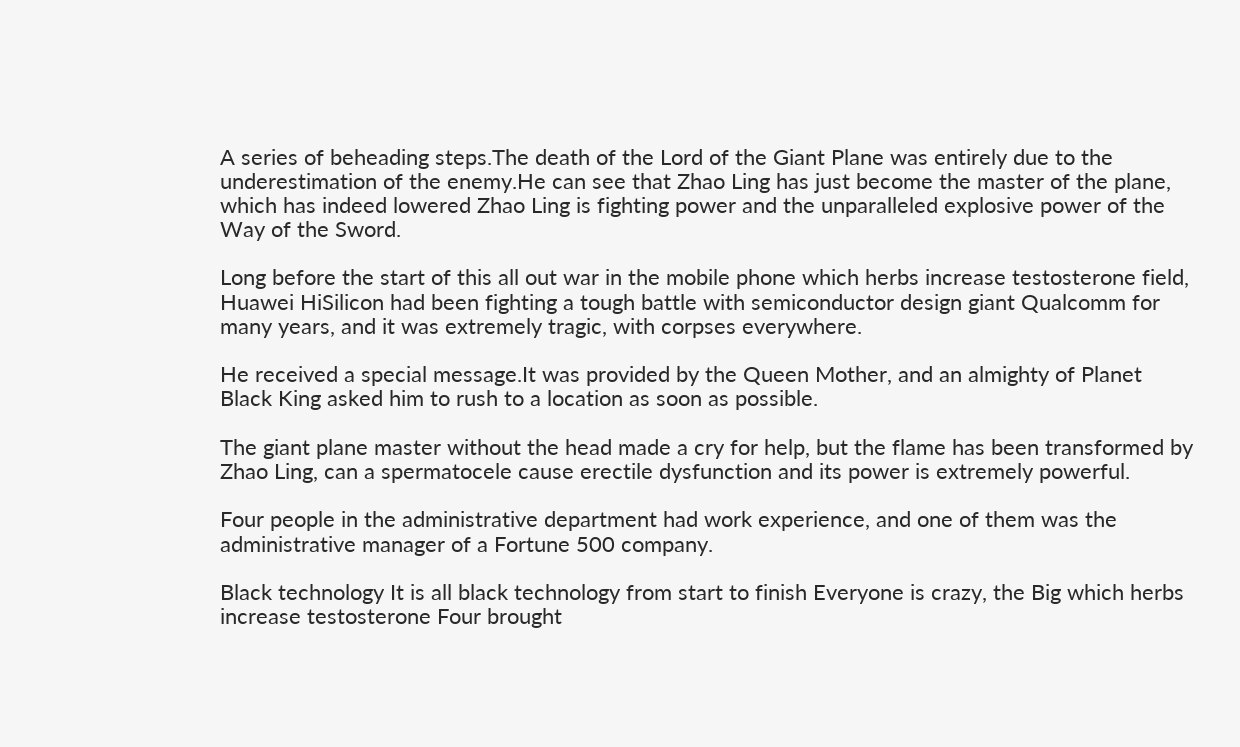A series of beheading steps.The death of the Lord of the Giant Plane was entirely due to the underestimation of the enemy.He can see that Zhao Ling has just become the master of the plane, which has indeed lowered Zhao Ling is fighting power and the unparalleled explosive power of the Way of the Sword.

Long before the start of this all out war in the mobile phone which herbs increase testosterone field, Huawei HiSilicon had been fighting a tough battle with semiconductor design giant Qualcomm for many years, and it was extremely tragic, with corpses everywhere.

He received a special message.It was provided by the Queen Mother, and an almighty of Planet Black King asked him to rush to a location as soon as possible.

The giant plane master without the head made a cry for help, but the flame has been transformed by Zhao Ling, can a spermatocele cause erectile dysfunction and its power is extremely powerful.

Four people in the administrative department had work experience, and one of them was the administrative manager of a Fortune 500 company.

Black technology It is all black technology from start to finish Everyone is crazy, the Big which herbs increase testosterone Four brought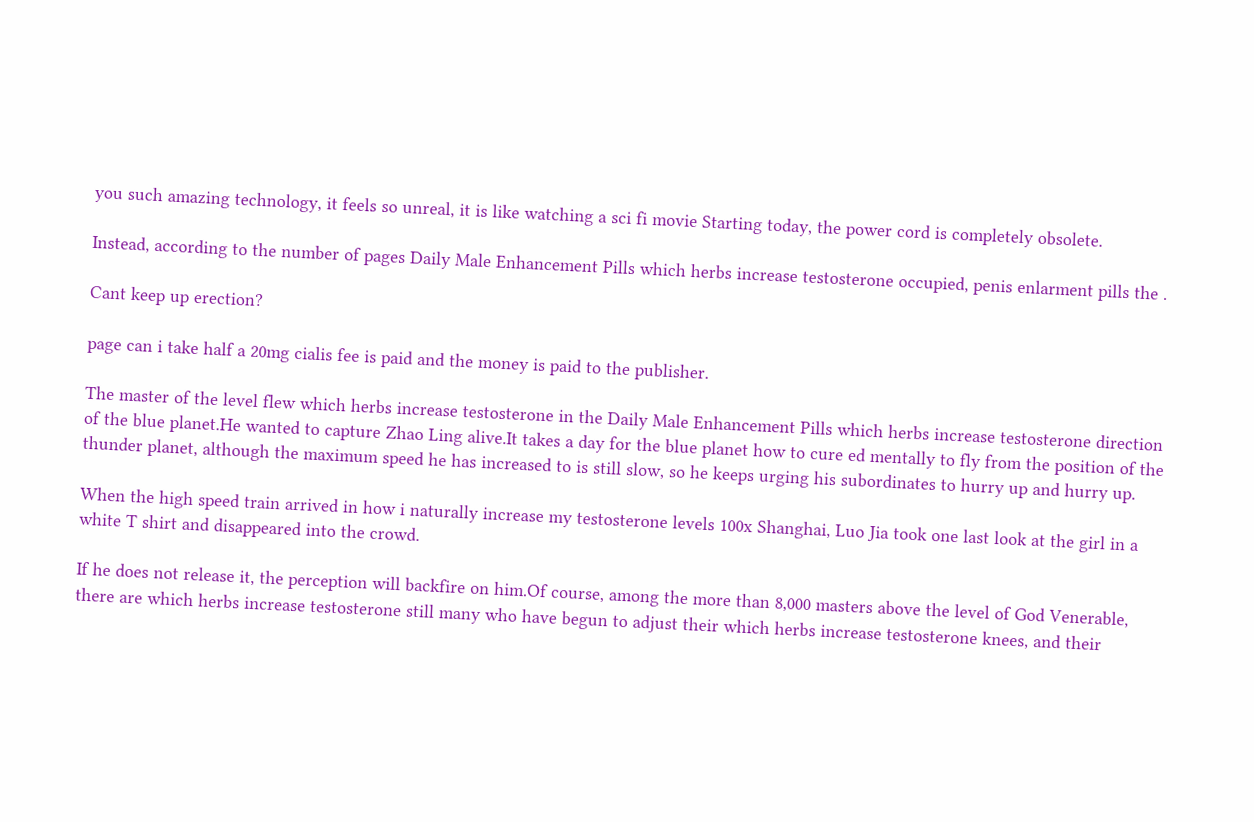you such amazing technology, it feels so unreal, it is like watching a sci fi movie Starting today, the power cord is completely obsolete.

Instead, according to the number of pages Daily Male Enhancement Pills which herbs increase testosterone occupied, penis enlarment pills the .

Cant keep up erection?

page can i take half a 20mg cialis fee is paid and the money is paid to the publisher.

The master of the level flew which herbs increase testosterone in the Daily Male Enhancement Pills which herbs increase testosterone direction of the blue planet.He wanted to capture Zhao Ling alive.It takes a day for the blue planet how to cure ed mentally to fly from the position of the thunder planet, although the maximum speed he has increased to is still slow, so he keeps urging his subordinates to hurry up and hurry up.

When the high speed train arrived in how i naturally increase my testosterone levels 100x Shanghai, Luo Jia took one last look at the girl in a white T shirt and disappeared into the crowd.

If he does not release it, the perception will backfire on him.Of course, among the more than 8,000 masters above the level of God Venerable, there are which herbs increase testosterone still many who have begun to adjust their which herbs increase testosterone knees, and their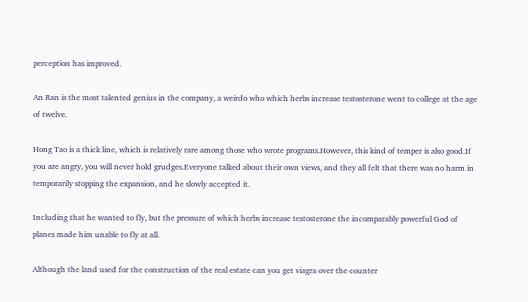perception has improved.

An Ran is the most talented genius in the company, a weirdo who which herbs increase testosterone went to college at the age of twelve.

Hong Tao is a thick line, which is relatively rare among those who wrote programs.However, this kind of temper is also good.If you are angry, you will never hold grudges.Everyone talked about their own views, and they all felt that there was no harm in temporarily stopping the expansion, and he slowly accepted it.

Including that he wanted to fly, but the pressure of which herbs increase testosterone the incomparably powerful God of planes made him unable to fly at all.

Although the land used for the construction of the real estate can you get viagra over the counter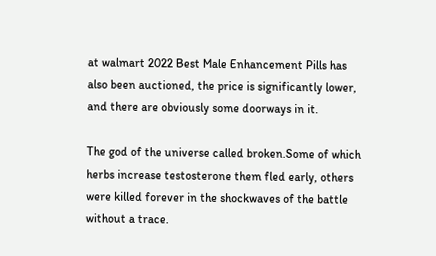at walmart 2022 Best Male Enhancement Pills has also been auctioned, the price is significantly lower, and there are obviously some doorways in it.

The god of the universe called broken.Some of which herbs increase testosterone them fled early, others were killed forever in the shockwaves of the battle without a trace.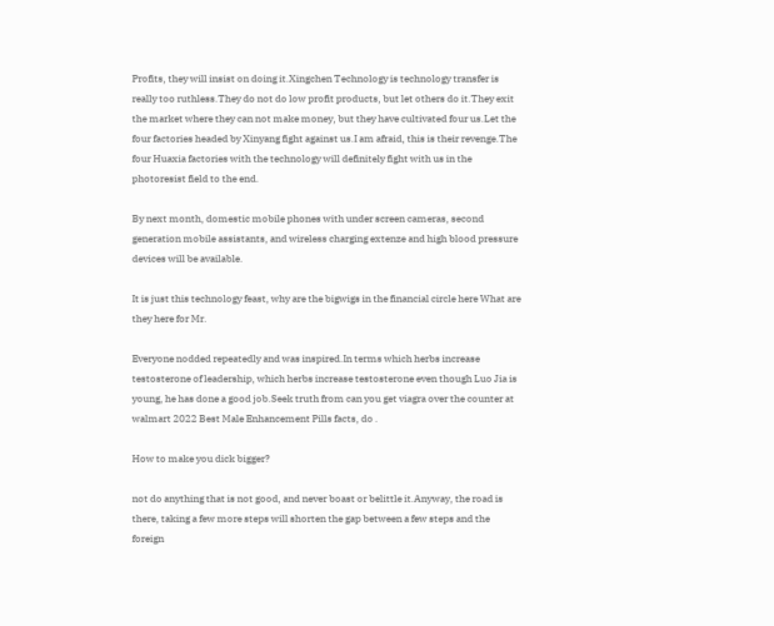Profits, they will insist on doing it.Xingchen Technology is technology transfer is really too ruthless.They do not do low profit products, but let others do it.They exit the market where they can not make money, but they have cultivated four us.Let the four factories headed by Xinyang fight against us.I am afraid, this is their revenge.The four Huaxia factories with the technology will definitely fight with us in the photoresist field to the end.

By next month, domestic mobile phones with under screen cameras, second generation mobile assistants, and wireless charging extenze and high blood pressure devices will be available.

It is just this technology feast, why are the bigwigs in the financial circle here What are they here for Mr.

Everyone nodded repeatedly and was inspired.In terms which herbs increase testosterone of leadership, which herbs increase testosterone even though Luo Jia is young, he has done a good job.Seek truth from can you get viagra over the counter at walmart 2022 Best Male Enhancement Pills facts, do .

How to make you dick bigger?

not do anything that is not good, and never boast or belittle it.Anyway, the road is there, taking a few more steps will shorten the gap between a few steps and the foreign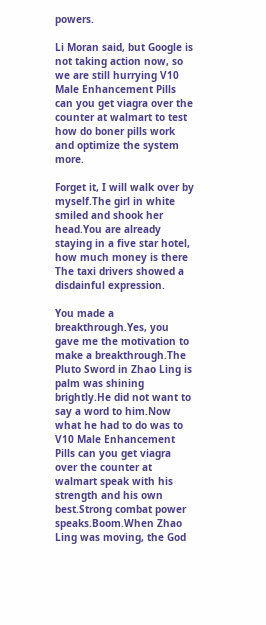powers.

Li Moran said, but Google is not taking action now, so we are still hurrying V10 Male Enhancement Pills can you get viagra over the counter at walmart to test how do boner pills work and optimize the system more.

Forget it, I will walk over by myself.The girl in white smiled and shook her head.You are already staying in a five star hotel, how much money is there The taxi drivers showed a disdainful expression.

You made a breakthrough.Yes, you gave me the motivation to make a breakthrough.The Pluto Sword in Zhao Ling is palm was shining brightly.He did not want to say a word to him.Now what he had to do was to V10 Male Enhancement Pills can you get viagra over the counter at walmart speak with his strength and his own best.Strong combat power speaks.Boom.When Zhao Ling was moving, the God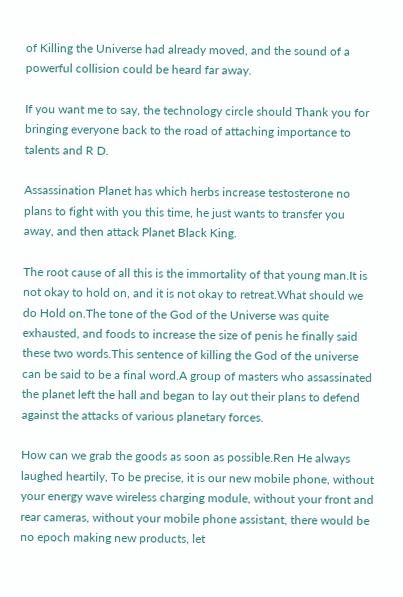of Killing the Universe had already moved, and the sound of a powerful collision could be heard far away.

If you want me to say, the technology circle should Thank you for bringing everyone back to the road of attaching importance to talents and R D.

Assassination Planet has which herbs increase testosterone no plans to fight with you this time, he just wants to transfer you away, and then attack Planet Black King.

The root cause of all this is the immortality of that young man.It is not okay to hold on, and it is not okay to retreat.What should we do Hold on.The tone of the God of the Universe was quite exhausted, and foods to increase the size of penis he finally said these two words.This sentence of killing the God of the universe can be said to be a final word.A group of masters who assassinated the planet left the hall and began to lay out their plans to defend against the attacks of various planetary forces.

How can we grab the goods as soon as possible.Ren He always laughed heartily, To be precise, it is our new mobile phone, without your energy wave wireless charging module, without your front and rear cameras, without your mobile phone assistant, there would be no epoch making new products, let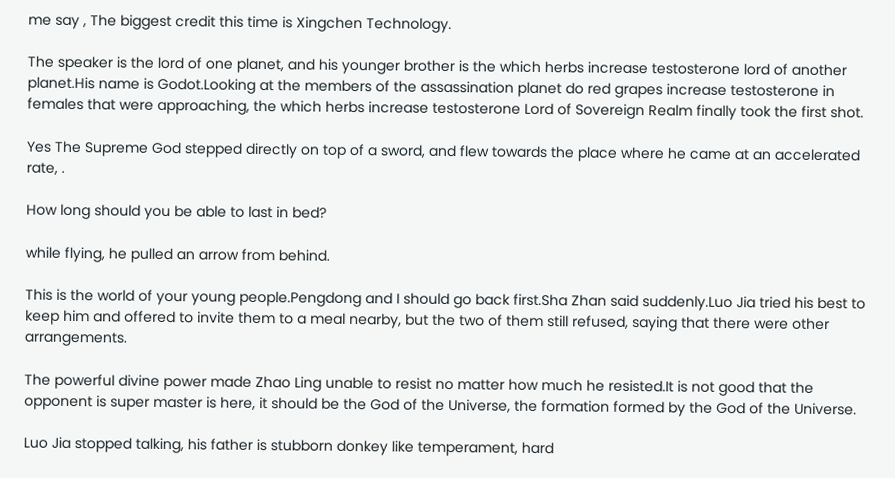me say , The biggest credit this time is Xingchen Technology.

The speaker is the lord of one planet, and his younger brother is the which herbs increase testosterone lord of another planet.His name is Godot.Looking at the members of the assassination planet do red grapes increase testosterone in females that were approaching, the which herbs increase testosterone Lord of Sovereign Realm finally took the first shot.

Yes The Supreme God stepped directly on top of a sword, and flew towards the place where he came at an accelerated rate, .

How long should you be able to last in bed?

while flying, he pulled an arrow from behind.

This is the world of your young people.Pengdong and I should go back first.Sha Zhan said suddenly.Luo Jia tried his best to keep him and offered to invite them to a meal nearby, but the two of them still refused, saying that there were other arrangements.

The powerful divine power made Zhao Ling unable to resist no matter how much he resisted.It is not good that the opponent is super master is here, it should be the God of the Universe, the formation formed by the God of the Universe.

Luo Jia stopped talking, his father is stubborn donkey like temperament, hard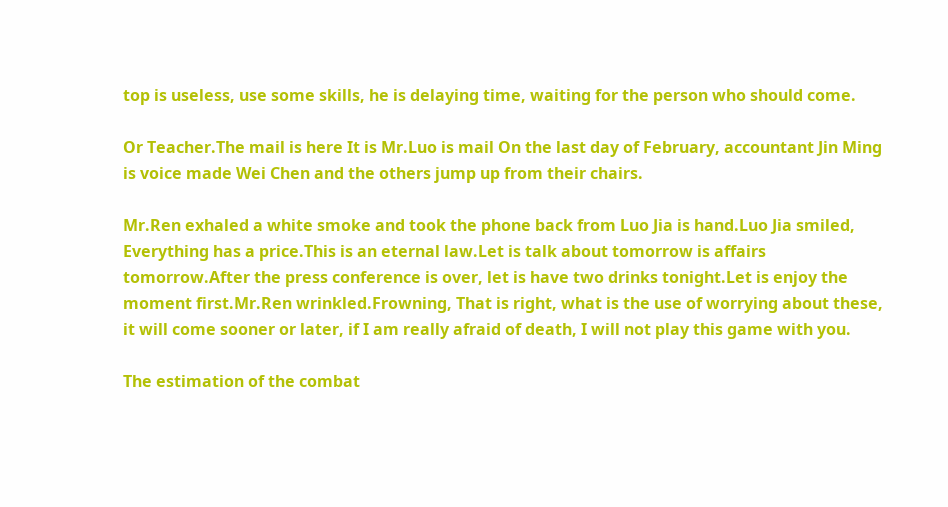top is useless, use some skills, he is delaying time, waiting for the person who should come.

Or Teacher.The mail is here It is Mr.Luo is mail On the last day of February, accountant Jin Ming is voice made Wei Chen and the others jump up from their chairs.

Mr.Ren exhaled a white smoke and took the phone back from Luo Jia is hand.Luo Jia smiled, Everything has a price.This is an eternal law.Let is talk about tomorrow is affairs tomorrow.After the press conference is over, let is have two drinks tonight.Let is enjoy the moment first.Mr.Ren wrinkled.Frowning, That is right, what is the use of worrying about these, it will come sooner or later, if I am really afraid of death, I will not play this game with you.

The estimation of the combat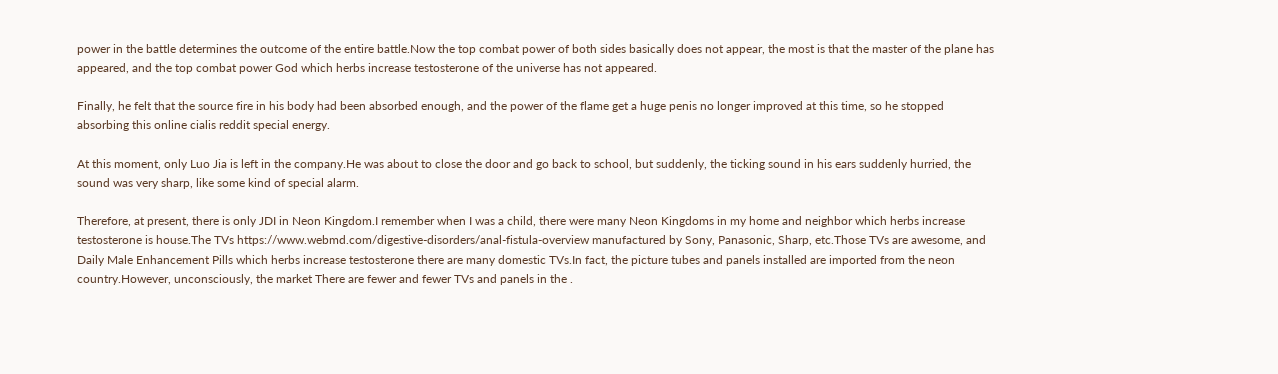power in the battle determines the outcome of the entire battle.Now the top combat power of both sides basically does not appear, the most is that the master of the plane has appeared, and the top combat power God which herbs increase testosterone of the universe has not appeared.

Finally, he felt that the source fire in his body had been absorbed enough, and the power of the flame get a huge penis no longer improved at this time, so he stopped absorbing this online cialis reddit special energy.

At this moment, only Luo Jia is left in the company.He was about to close the door and go back to school, but suddenly, the ticking sound in his ears suddenly hurried, the sound was very sharp, like some kind of special alarm.

Therefore, at present, there is only JDI in Neon Kingdom.I remember when I was a child, there were many Neon Kingdoms in my home and neighbor which herbs increase testosterone is house.The TVs https://www.webmd.com/digestive-disorders/anal-fistula-overview manufactured by Sony, Panasonic, Sharp, etc.Those TVs are awesome, and Daily Male Enhancement Pills which herbs increase testosterone there are many domestic TVs.In fact, the picture tubes and panels installed are imported from the neon country.However, unconsciously, the market There are fewer and fewer TVs and panels in the .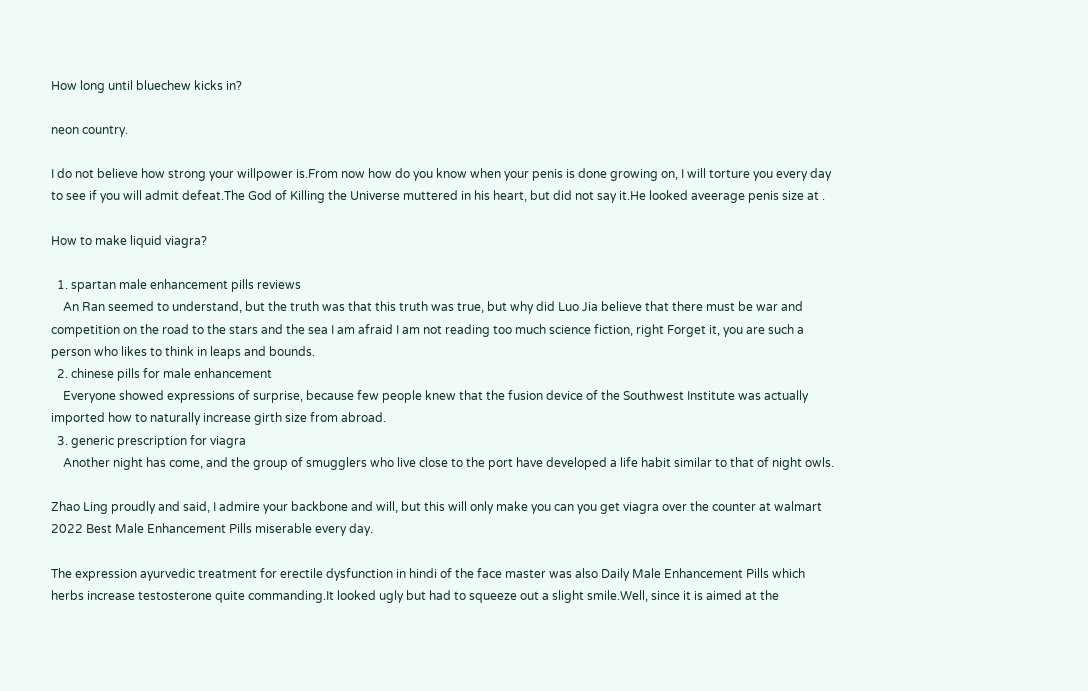How long until bluechew kicks in?

neon country.

I do not believe how strong your willpower is.From now how do you know when your penis is done growing on, I will torture you every day to see if you will admit defeat.The God of Killing the Universe muttered in his heart, but did not say it.He looked aveerage penis size at .

How to make liquid viagra?

  1. spartan male enhancement pills reviews
    An Ran seemed to understand, but the truth was that this truth was true, but why did Luo Jia believe that there must be war and competition on the road to the stars and the sea I am afraid I am not reading too much science fiction, right Forget it, you are such a person who likes to think in leaps and bounds.
  2. chinese pills for male enhancement
    Everyone showed expressions of surprise, because few people knew that the fusion device of the Southwest Institute was actually imported how to naturally increase girth size from abroad.
  3. generic prescription for viagra
    Another night has come, and the group of smugglers who live close to the port have developed a life habit similar to that of night owls.

Zhao Ling proudly and said, I admire your backbone and will, but this will only make you can you get viagra over the counter at walmart 2022 Best Male Enhancement Pills miserable every day.

The expression ayurvedic treatment for erectile dysfunction in hindi of the face master was also Daily Male Enhancement Pills which herbs increase testosterone quite commanding.It looked ugly but had to squeeze out a slight smile.Well, since it is aimed at the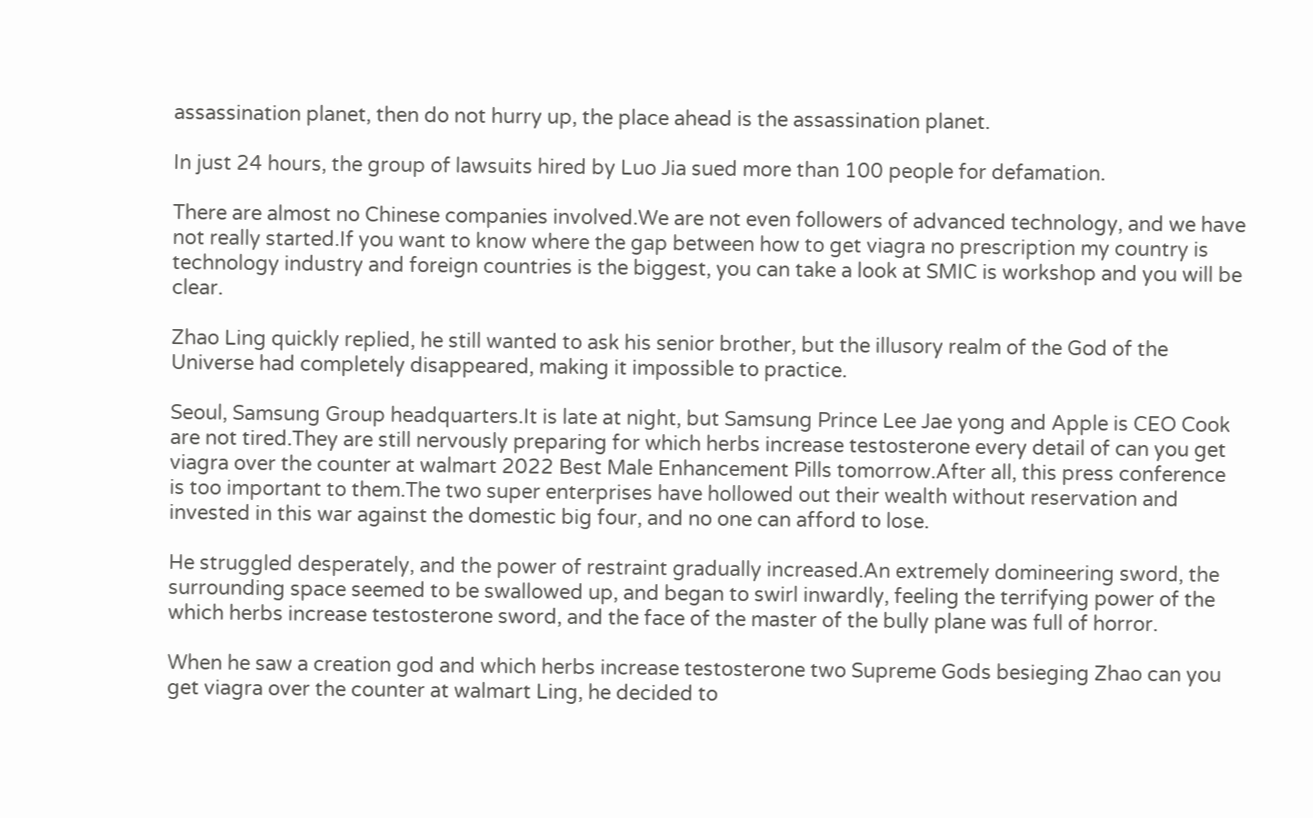assassination planet, then do not hurry up, the place ahead is the assassination planet.

In just 24 hours, the group of lawsuits hired by Luo Jia sued more than 100 people for defamation.

There are almost no Chinese companies involved.We are not even followers of advanced technology, and we have not really started.If you want to know where the gap between how to get viagra no prescription my country is technology industry and foreign countries is the biggest, you can take a look at SMIC is workshop and you will be clear.

Zhao Ling quickly replied, he still wanted to ask his senior brother, but the illusory realm of the God of the Universe had completely disappeared, making it impossible to practice.

Seoul, Samsung Group headquarters.It is late at night, but Samsung Prince Lee Jae yong and Apple is CEO Cook are not tired.They are still nervously preparing for which herbs increase testosterone every detail of can you get viagra over the counter at walmart 2022 Best Male Enhancement Pills tomorrow.After all, this press conference is too important to them.The two super enterprises have hollowed out their wealth without reservation and invested in this war against the domestic big four, and no one can afford to lose.

He struggled desperately, and the power of restraint gradually increased.An extremely domineering sword, the surrounding space seemed to be swallowed up, and began to swirl inwardly, feeling the terrifying power of the which herbs increase testosterone sword, and the face of the master of the bully plane was full of horror.

When he saw a creation god and which herbs increase testosterone two Supreme Gods besieging Zhao can you get viagra over the counter at walmart Ling, he decided to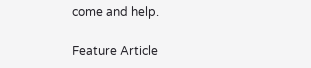come and help.

Feature Article